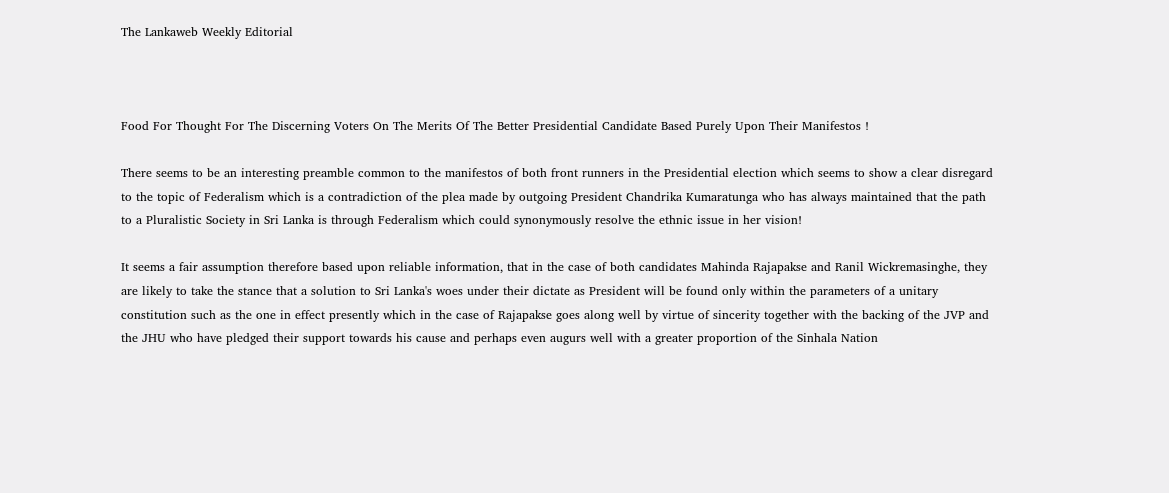The Lankaweb Weekly Editorial



Food For Thought For The Discerning Voters On The Merits Of The Better Presidential Candidate Based Purely Upon Their Manifestos !

There seems to be an interesting preamble common to the manifestos of both front runners in the Presidential election which seems to show a clear disregard to the topic of Federalism which is a contradiction of the plea made by outgoing President Chandrika Kumaratunga who has always maintained that the path to a Pluralistic Society in Sri Lanka is through Federalism which could synonymously resolve the ethnic issue in her vision!

It seems a fair assumption therefore based upon reliable information, that in the case of both candidates Mahinda Rajapakse and Ranil Wickremasinghe, they are likely to take the stance that a solution to Sri Lanka's woes under their dictate as President will be found only within the parameters of a unitary constitution such as the one in effect presently which in the case of Rajapakse goes along well by virtue of sincerity together with the backing of the JVP and the JHU who have pledged their support towards his cause and perhaps even augurs well with a greater proportion of the Sinhala Nation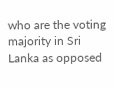who are the voting majority in Sri Lanka as opposed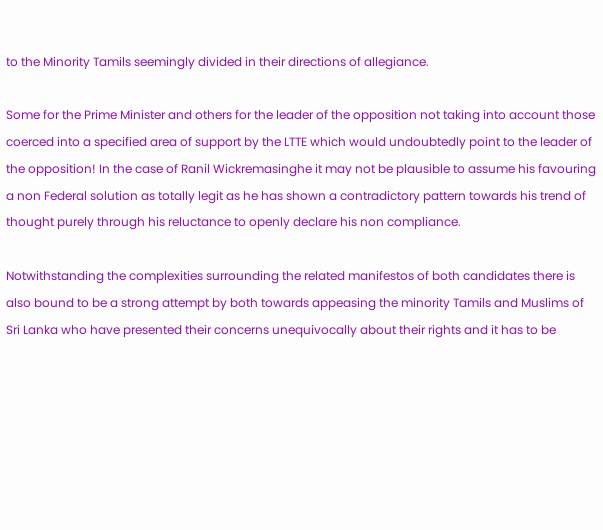to the Minority Tamils seemingly divided in their directions of allegiance.

Some for the Prime Minister and others for the leader of the opposition not taking into account those coerced into a specified area of support by the LTTE which would undoubtedly point to the leader of the opposition! In the case of Ranil Wickremasinghe it may not be plausible to assume his favouring a non Federal solution as totally legit as he has shown a contradictory pattern towards his trend of thought purely through his reluctance to openly declare his non compliance.

Notwithstanding the complexities surrounding the related manifestos of both candidates there is also bound to be a strong attempt by both towards appeasing the minority Tamils and Muslims of Sri Lanka who have presented their concerns unequivocally about their rights and it has to be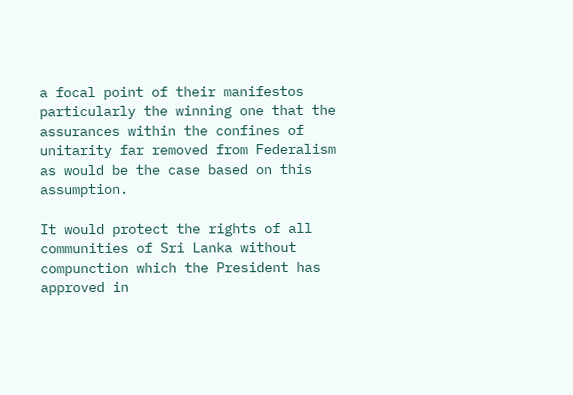a focal point of their manifestos particularly the winning one that the assurances within the confines of unitarity far removed from Federalism as would be the case based on this assumption.

It would protect the rights of all communities of Sri Lanka without compunction which the President has approved in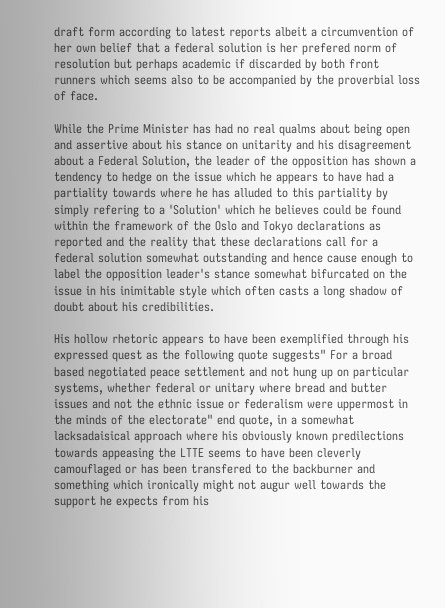draft form according to latest reports albeit a circumvention of her own belief that a federal solution is her prefered norm of resolution but perhaps academic if discarded by both front runners which seems also to be accompanied by the proverbial loss of face.

While the Prime Minister has had no real qualms about being open and assertive about his stance on unitarity and his disagreement about a Federal Solution, the leader of the opposition has shown a tendency to hedge on the issue which he appears to have had a partiality towards where he has alluded to this partiality by simply refering to a 'Solution' which he believes could be found within the framework of the Oslo and Tokyo declarations as reported and the reality that these declarations call for a federal solution somewhat outstanding and hence cause enough to label the opposition leader's stance somewhat bifurcated on the issue in his inimitable style which often casts a long shadow of doubt about his credibilities.

His hollow rhetoric appears to have been exemplified through his expressed quest as the following quote suggests" For a broad based negotiated peace settlement and not hung up on particular systems, whether federal or unitary where bread and butter issues and not the ethnic issue or federalism were uppermost in the minds of the electorate" end quote, in a somewhat lacksadaisical approach where his obviously known predilections towards appeasing the LTTE seems to have been cleverly camouflaged or has been transfered to the backburner and something which ironically might not augur well towards the support he expects from his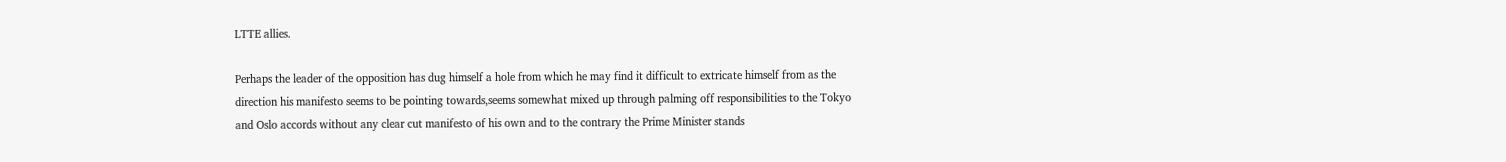LTTE allies.

Perhaps the leader of the opposition has dug himself a hole from which he may find it difficult to extricate himself from as the direction his manifesto seems to be pointing towards,seems somewhat mixed up through palming off responsibilities to the Tokyo and Oslo accords without any clear cut manifesto of his own and to the contrary the Prime Minister stands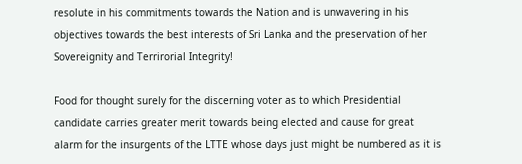resolute in his commitments towards the Nation and is unwavering in his objectives towards the best interests of Sri Lanka and the preservation of her Sovereignity and Terrirorial Integrity!

Food for thought surely for the discerning voter as to which Presidential candidate carries greater merit towards being elected and cause for great alarm for the insurgents of the LTTE whose days just might be numbered as it is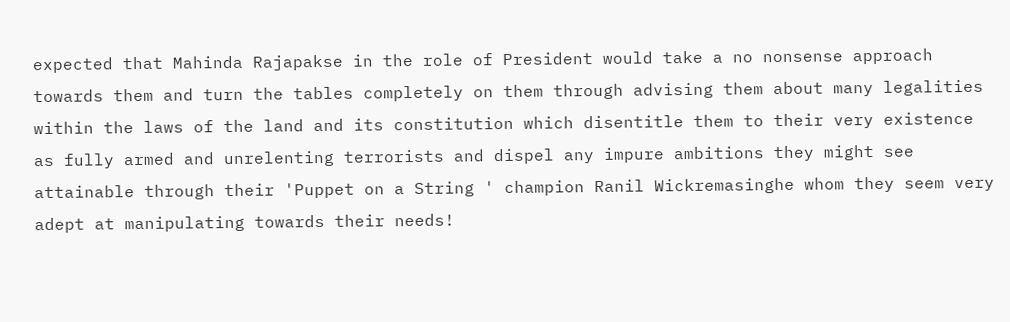expected that Mahinda Rajapakse in the role of President would take a no nonsense approach towards them and turn the tables completely on them through advising them about many legalities within the laws of the land and its constitution which disentitle them to their very existence as fully armed and unrelenting terrorists and dispel any impure ambitions they might see attainable through their 'Puppet on a String ' champion Ranil Wickremasinghe whom they seem very adept at manipulating towards their needs!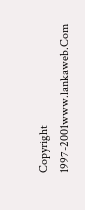Copyright 1997-2001www.lankaweb.Com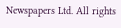Newspapers Ltd. All rights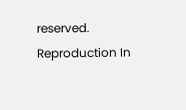reserved.
Reproduction In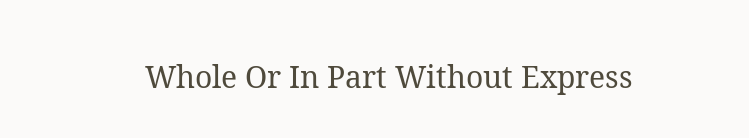Whole Or In Part Without Express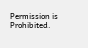Permission is Prohibited.